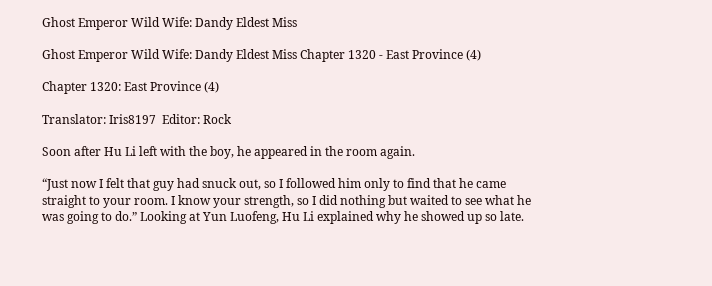Ghost Emperor Wild Wife: Dandy Eldest Miss

Ghost Emperor Wild Wife: Dandy Eldest Miss Chapter 1320 - East Province (4)

Chapter 1320: East Province (4)

Translator: Iris8197  Editor: Rock

Soon after Hu Li left with the boy, he appeared in the room again.

“Just now I felt that guy had snuck out, so I followed him only to find that he came straight to your room. I know your strength, so I did nothing but waited to see what he was going to do.” Looking at Yun Luofeng, Hu Li explained why he showed up so late.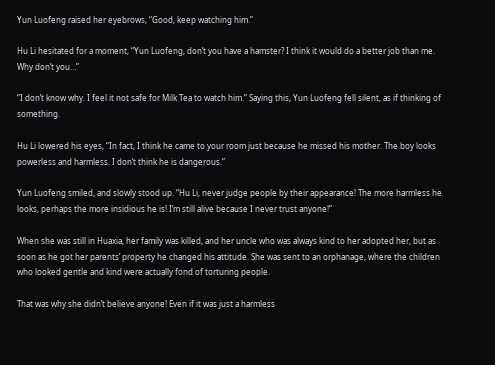Yun Luofeng raised her eyebrows, “Good, keep watching him.”

Hu Li hesitated for a moment, “Yun Luofeng, don’t you have a hamster? I think it would do a better job than me. Why don’t you…”

“I don’t know why. I feel it not safe for Milk Tea to watch him.” Saying this, Yun Luofeng fell silent, as if thinking of something.

Hu Li lowered his eyes, “In fact, I think he came to your room just because he missed his mother. The boy looks powerless and harmless. I don’t think he is dangerous.”

Yun Luofeng smiled, and slowly stood up. “Hu Li, never judge people by their appearance! The more harmless he looks, perhaps the more insidious he is! I’m still alive because I never trust anyone!”

When she was still in Huaxia, her family was killed, and her uncle who was always kind to her adopted her, but as soon as he got her parents’ property he changed his attitude. She was sent to an orphanage, where the children who looked gentle and kind were actually fond of torturing people.

That was why she didn’t believe anyone! Even if it was just a harmless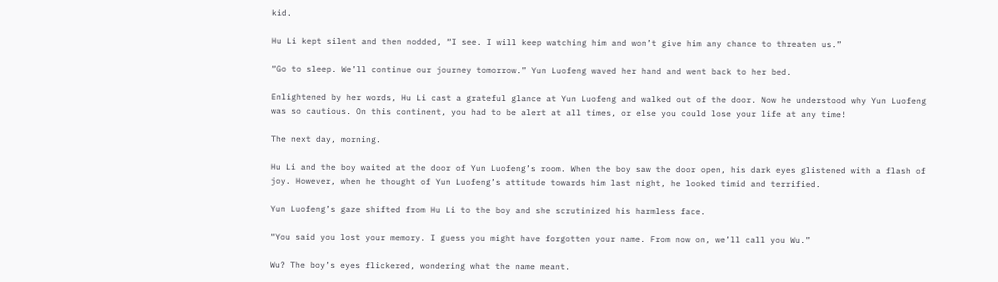kid.

Hu Li kept silent and then nodded, “I see. I will keep watching him and won’t give him any chance to threaten us.”

“Go to sleep. We’ll continue our journey tomorrow.” Yun Luofeng waved her hand and went back to her bed.

Enlightened by her words, Hu Li cast a grateful glance at Yun Luofeng and walked out of the door. Now he understood why Yun Luofeng was so cautious. On this continent, you had to be alert at all times, or else you could lose your life at any time!

The next day, morning.

Hu Li and the boy waited at the door of Yun Luofeng’s room. When the boy saw the door open, his dark eyes glistened with a flash of joy. However, when he thought of Yun Luofeng’s attitude towards him last night, he looked timid and terrified.

Yun Luofeng’s gaze shifted from Hu Li to the boy and she scrutinized his harmless face.

“You said you lost your memory. I guess you might have forgotten your name. From now on, we’ll call you Wu.”

Wu? The boy’s eyes flickered, wondering what the name meant.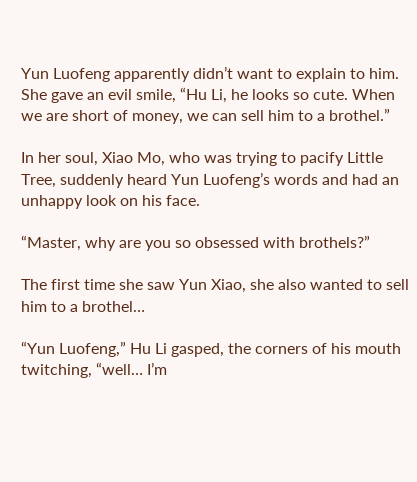Yun Luofeng apparently didn’t want to explain to him. She gave an evil smile, “Hu Li, he looks so cute. When we are short of money, we can sell him to a brothel.”

In her soul, Xiao Mo, who was trying to pacify Little Tree, suddenly heard Yun Luofeng’s words and had an unhappy look on his face.

“Master, why are you so obsessed with brothels?”

The first time she saw Yun Xiao, she also wanted to sell him to a brothel…

“Yun Luofeng,” Hu Li gasped, the corners of his mouth twitching, “well… I’m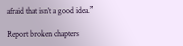afraid that isn’t a good idea.”

Report broken chapters